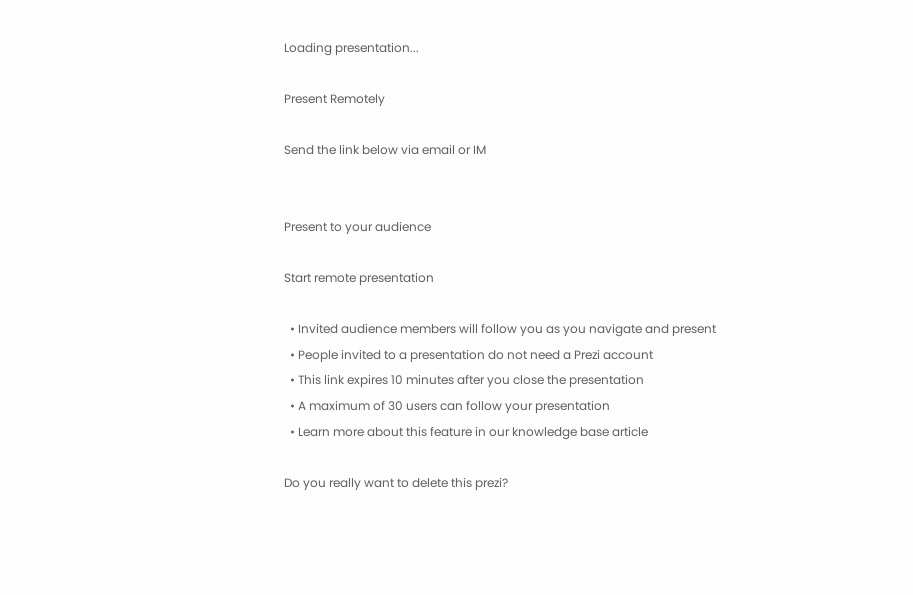Loading presentation...

Present Remotely

Send the link below via email or IM


Present to your audience

Start remote presentation

  • Invited audience members will follow you as you navigate and present
  • People invited to a presentation do not need a Prezi account
  • This link expires 10 minutes after you close the presentation
  • A maximum of 30 users can follow your presentation
  • Learn more about this feature in our knowledge base article

Do you really want to delete this prezi?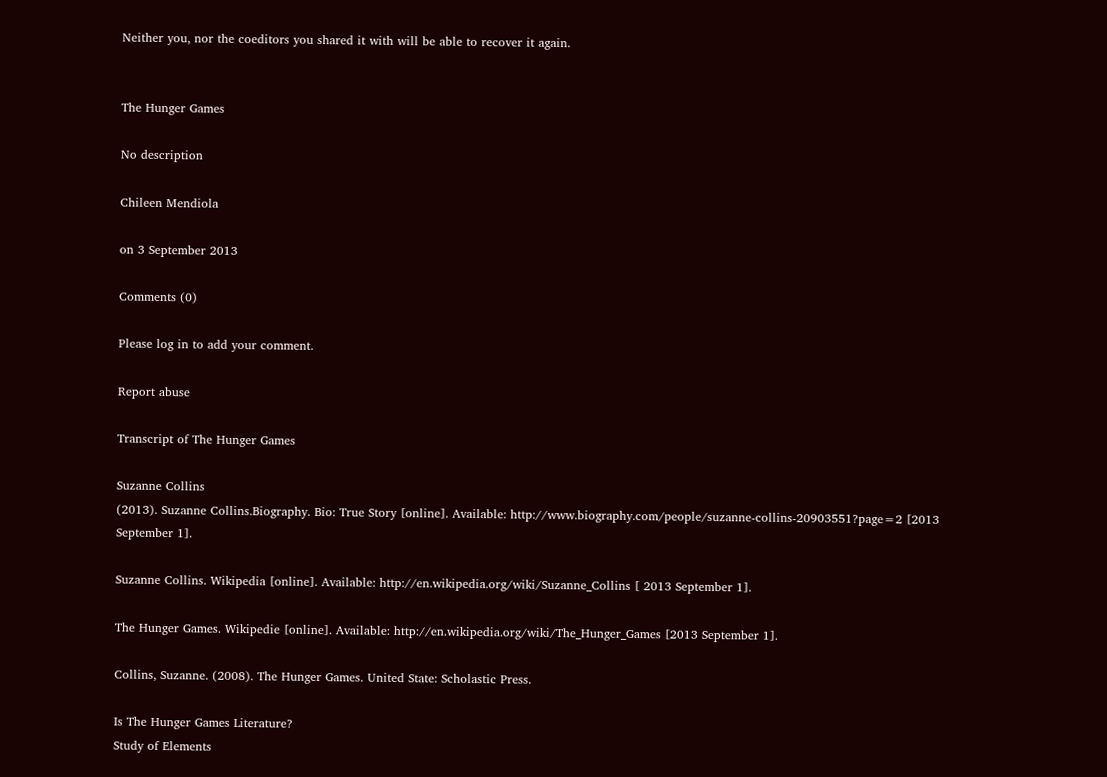Neither you, nor the coeditors you shared it with will be able to recover it again.


The Hunger Games

No description

Chileen Mendiola

on 3 September 2013

Comments (0)

Please log in to add your comment.

Report abuse

Transcript of The Hunger Games

Suzanne Collins
(2013). Suzanne Collins.Biography. Bio: True Story [online]. Available: http://www.biography.com/people/suzanne-collins-20903551?page=2 [2013 September 1].

Suzanne Collins. Wikipedia [online]. Available: http://en.wikipedia.org/wiki/Suzanne_Collins [ 2013 September 1].

The Hunger Games. Wikipedie [online]. Available: http://en.wikipedia.org/wiki/The_Hunger_Games [2013 September 1].

Collins, Suzanne. (2008). The Hunger Games. United State: Scholastic Press.

Is The Hunger Games Literature?
Study of Elements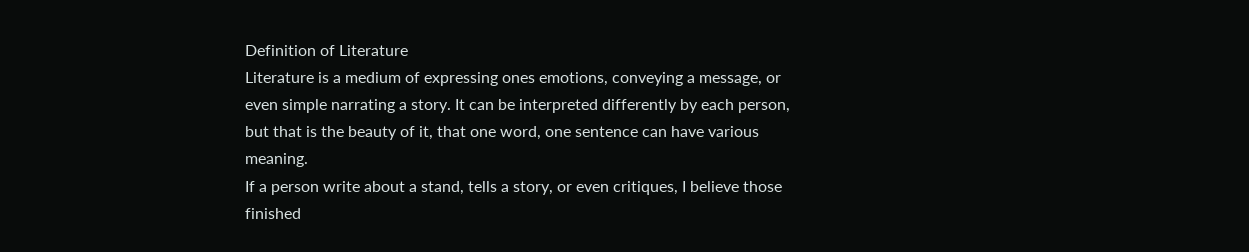Definition of Literature
Literature is a medium of expressing ones emotions, conveying a message, or even simple narrating a story. It can be interpreted differently by each person, but that is the beauty of it, that one word, one sentence can have various meaning.
If a person write about a stand, tells a story, or even critiques, I believe those finished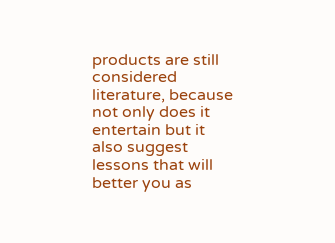products are still considered literature, because not only does it entertain but it also suggest lessons that will better you as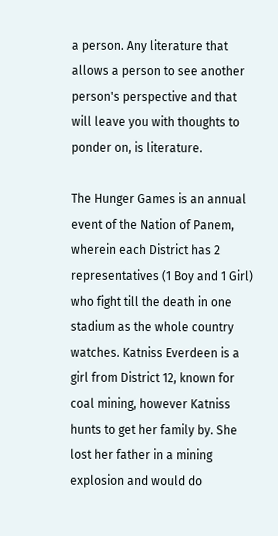a person. Any literature that allows a person to see another person's perspective and that will leave you with thoughts to ponder on, is literature.

The Hunger Games is an annual event of the Nation of Panem, wherein each District has 2 representatives (1 Boy and 1 Girl) who fight till the death in one stadium as the whole country watches. Katniss Everdeen is a girl from District 12, known for coal mining, however Katniss hunts to get her family by. She lost her father in a mining explosion and would do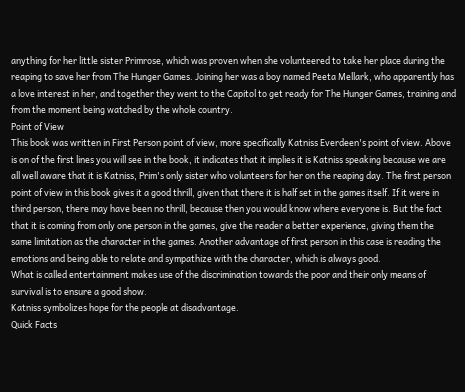anything for her little sister Primrose, which was proven when she volunteered to take her place during the reaping to save her from The Hunger Games. Joining her was a boy named Peeta Mellark, who apparently has a love interest in her, and together they went to the Capitol to get ready for The Hunger Games, training and from the moment being watched by the whole country.
Point of View
This book was written in First Person point of view, more specifically Katniss Everdeen's point of view. Above is on of the first lines you will see in the book, it indicates that it implies it is Katniss speaking because we are all well aware that it is Katniss, Prim's only sister who volunteers for her on the reaping day. The first person point of view in this book gives it a good thrill, given that there it is half set in the games itself. If it were in third person, there may have been no thrill, because then you would know where everyone is. But the fact that it is coming from only one person in the games, give the reader a better experience, giving them the same limitation as the character in the games. Another advantage of first person in this case is reading the emotions and being able to relate and sympathize with the character, which is always good.
What is called entertainment makes use of the discrimination towards the poor and their only means of survival is to ensure a good show.
Katniss symbolizes hope for the people at disadvantage.
Quick Facts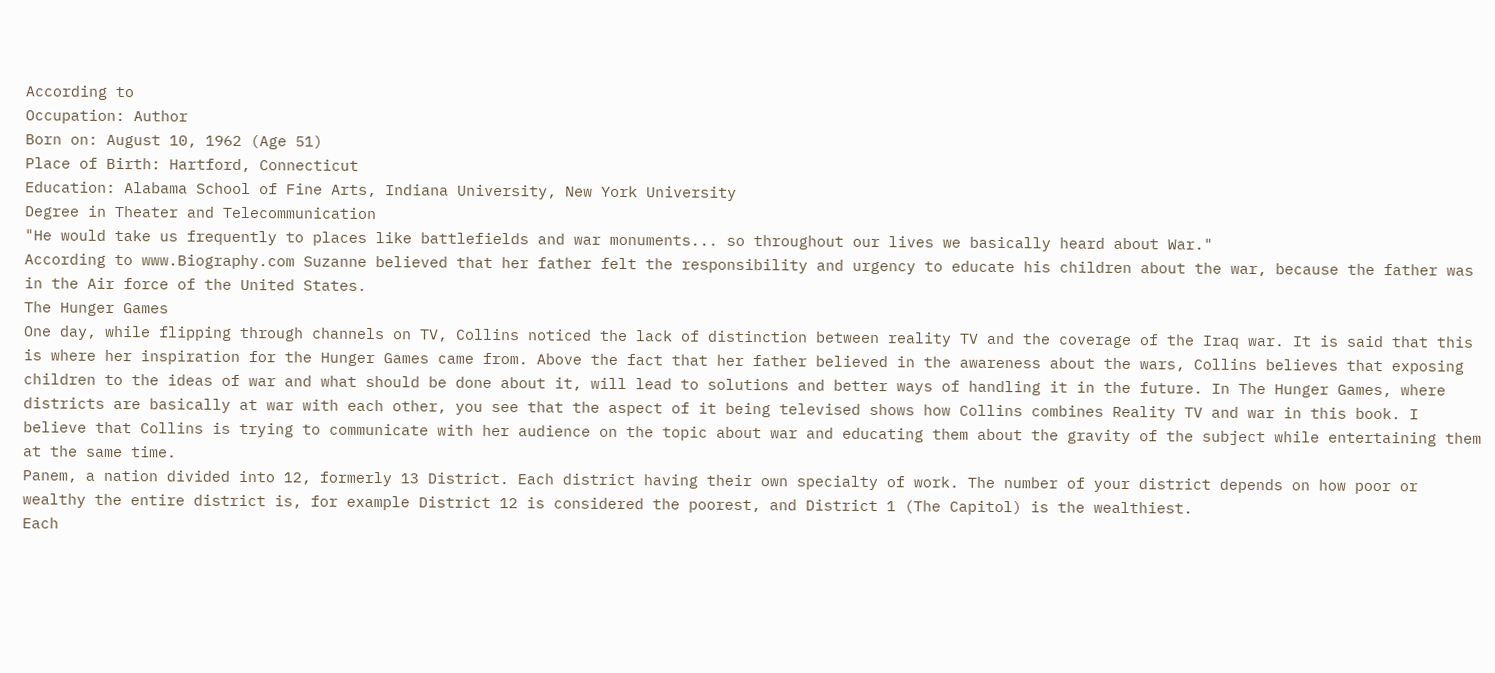According to
Occupation: Author
Born on: August 10, 1962 (Age 51)
Place of Birth: Hartford, Connecticut
Education: Alabama School of Fine Arts, Indiana University, New York University
Degree in Theater and Telecommunication
"He would take us frequently to places like battlefields and war monuments... so throughout our lives we basically heard about War."
According to www.Biography.com Suzanne believed that her father felt the responsibility and urgency to educate his children about the war, because the father was in the Air force of the United States.
The Hunger Games
One day, while flipping through channels on TV, Collins noticed the lack of distinction between reality TV and the coverage of the Iraq war. It is said that this is where her inspiration for the Hunger Games came from. Above the fact that her father believed in the awareness about the wars, Collins believes that exposing children to the ideas of war and what should be done about it, will lead to solutions and better ways of handling it in the future. In The Hunger Games, where districts are basically at war with each other, you see that the aspect of it being televised shows how Collins combines Reality TV and war in this book. I believe that Collins is trying to communicate with her audience on the topic about war and educating them about the gravity of the subject while entertaining them at the same time.
Panem, a nation divided into 12, formerly 13 District. Each district having their own specialty of work. The number of your district depends on how poor or wealthy the entire district is, for example District 12 is considered the poorest, and District 1 (The Capitol) is the wealthiest.
Each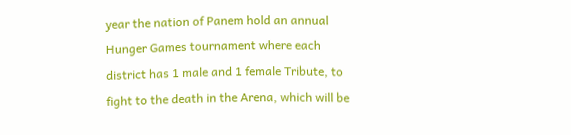year the nation of Panem hold an annual Hunger Games tournament where each district has 1 male and 1 female Tribute, to fight to the death in the Arena, which will be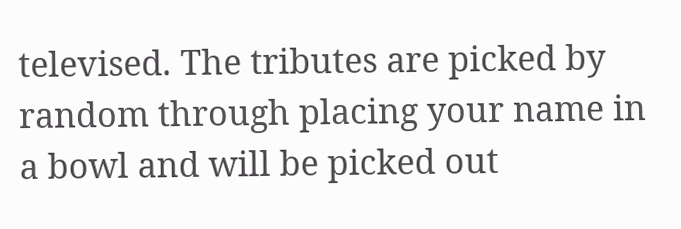televised. The tributes are picked by random through placing your name in a bowl and will be picked out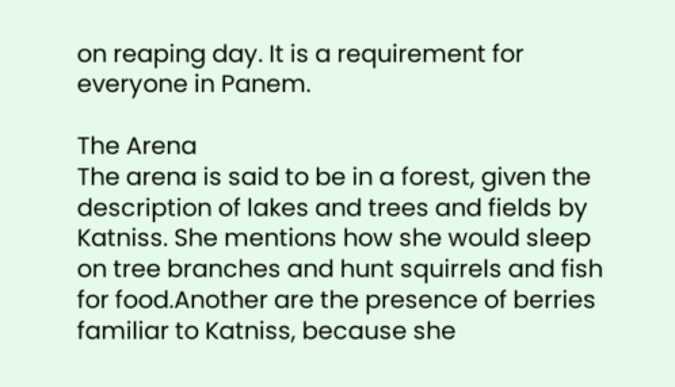on reaping day. It is a requirement for everyone in Panem.

The Arena
The arena is said to be in a forest, given the description of lakes and trees and fields by Katniss. She mentions how she would sleep on tree branches and hunt squirrels and fish for food.Another are the presence of berries familiar to Katniss, because she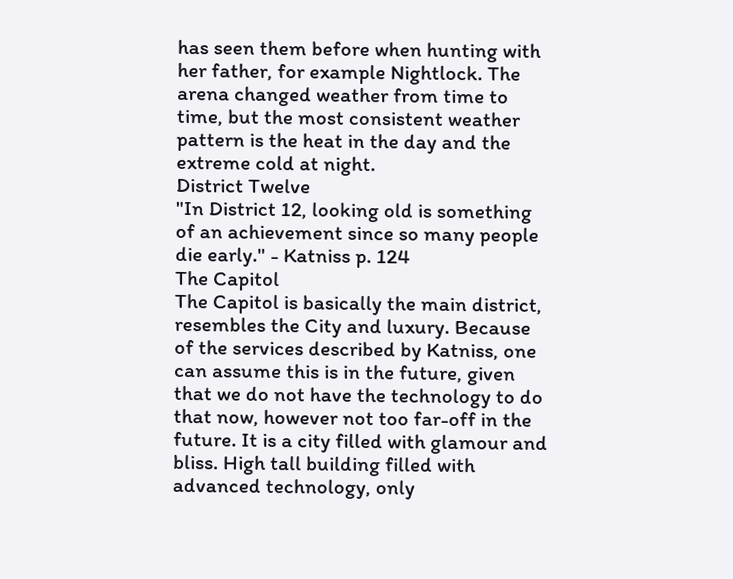has seen them before when hunting with her father, for example Nightlock. The arena changed weather from time to time, but the most consistent weather pattern is the heat in the day and the extreme cold at night.
District Twelve
"In District 12, looking old is something of an achievement since so many people die early." - Katniss p. 124
The Capitol
The Capitol is basically the main district, resembles the City and luxury. Because of the services described by Katniss, one can assume this is in the future, given that we do not have the technology to do that now, however not too far-off in the future. It is a city filled with glamour and bliss. High tall building filled with advanced technology, only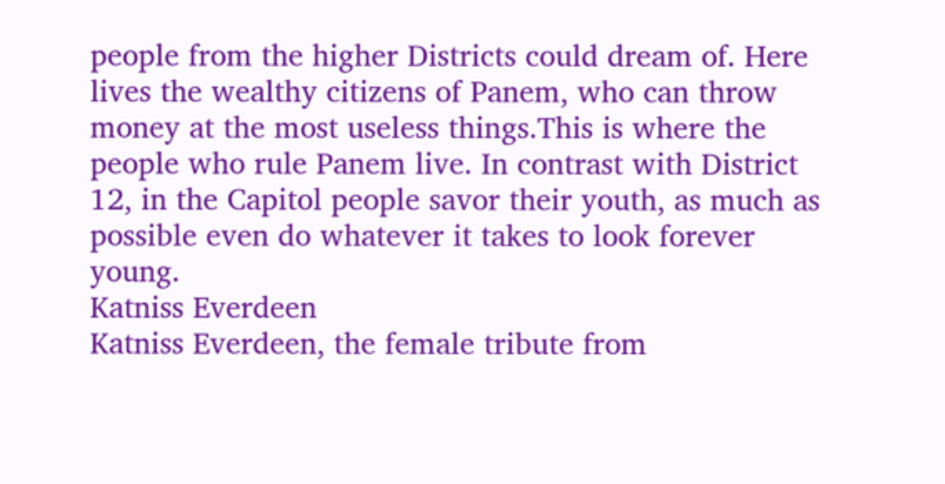people from the higher Districts could dream of. Here lives the wealthy citizens of Panem, who can throw money at the most useless things.This is where the people who rule Panem live. In contrast with District 12, in the Capitol people savor their youth, as much as possible even do whatever it takes to look forever young.
Katniss Everdeen
Katniss Everdeen, the female tribute from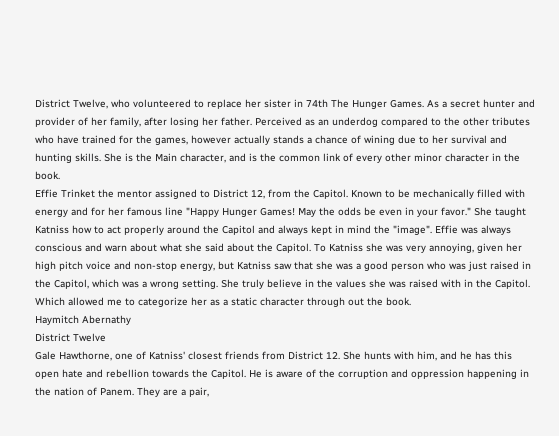District Twelve, who volunteered to replace her sister in 74th The Hunger Games. As a secret hunter and provider of her family, after losing her father. Perceived as an underdog compared to the other tributes who have trained for the games, however actually stands a chance of wining due to her survival and hunting skills. She is the Main character, and is the common link of every other minor character in the book.
Effie Trinket the mentor assigned to District 12, from the Capitol. Known to be mechanically filled with energy and for her famous line "Happy Hunger Games! May the odds be even in your favor." She taught Katniss how to act properly around the Capitol and always kept in mind the "image". Effie was always conscious and warn about what she said about the Capitol. To Katniss she was very annoying, given her high pitch voice and non-stop energy, but Katniss saw that she was a good person who was just raised in the Capitol, which was a wrong setting. She truly believe in the values she was raised with in the Capitol. Which allowed me to categorize her as a static character through out the book.
Haymitch Abernathy
District Twelve
Gale Hawthorne, one of Katniss' closest friends from District 12. She hunts with him, and he has this open hate and rebellion towards the Capitol. He is aware of the corruption and oppression happening in the nation of Panem. They are a pair,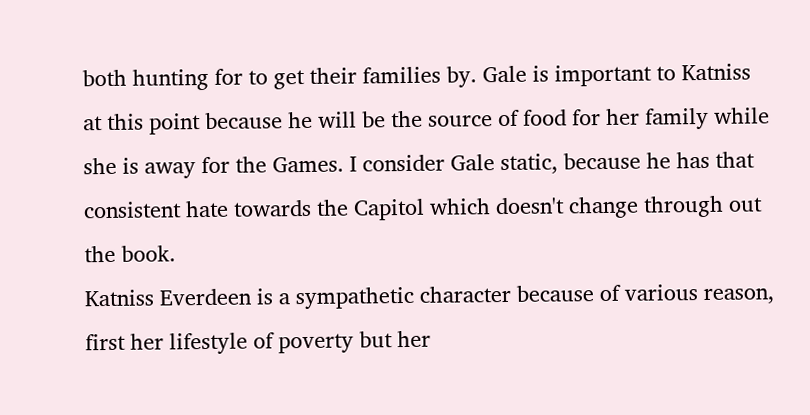both hunting for to get their families by. Gale is important to Katniss at this point because he will be the source of food for her family while she is away for the Games. I consider Gale static, because he has that consistent hate towards the Capitol which doesn't change through out the book.
Katniss Everdeen is a sympathetic character because of various reason, first her lifestyle of poverty but her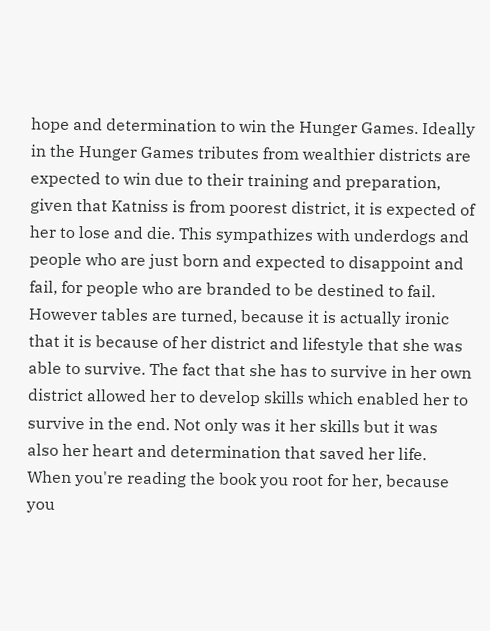hope and determination to win the Hunger Games. Ideally in the Hunger Games tributes from wealthier districts are expected to win due to their training and preparation, given that Katniss is from poorest district, it is expected of her to lose and die. This sympathizes with underdogs and people who are just born and expected to disappoint and fail, for people who are branded to be destined to fail. However tables are turned, because it is actually ironic that it is because of her district and lifestyle that she was able to survive. The fact that she has to survive in her own district allowed her to develop skills which enabled her to survive in the end. Not only was it her skills but it was also her heart and determination that saved her life. When you're reading the book you root for her, because you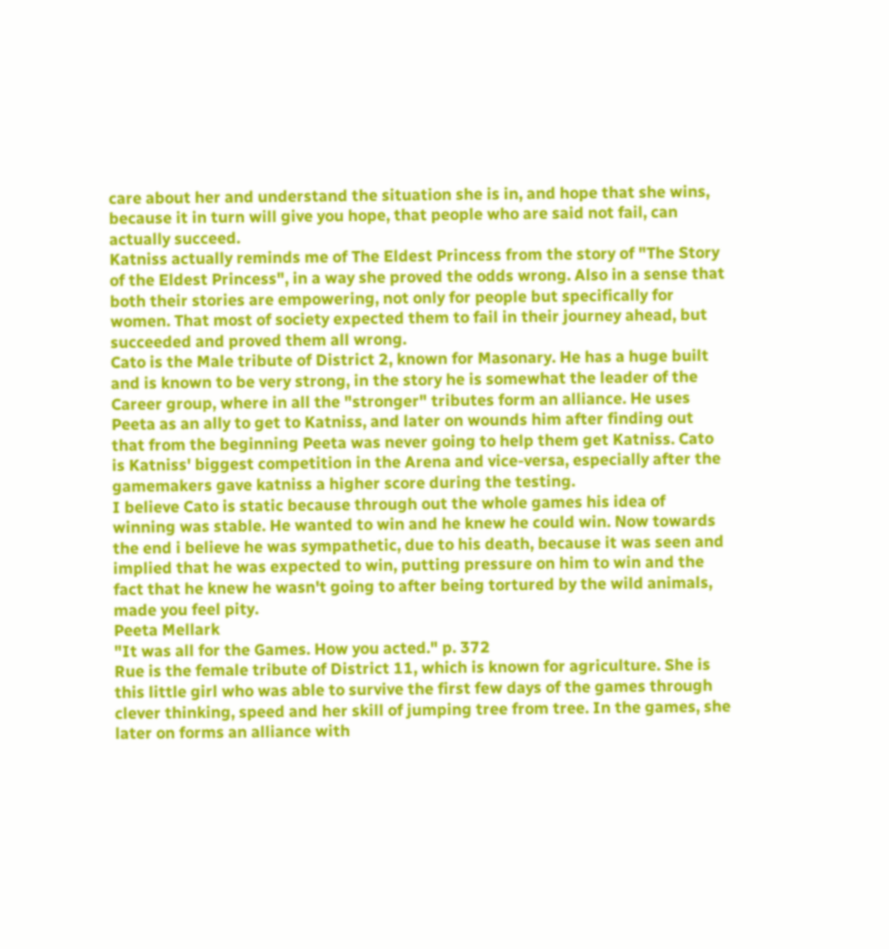care about her and understand the situation she is in, and hope that she wins, because it in turn will give you hope, that people who are said not fail, can actually succeed.
Katniss actually reminds me of The Eldest Princess from the story of "The Story of the Eldest Princess", in a way she proved the odds wrong. Also in a sense that both their stories are empowering, not only for people but specifically for women. That most of society expected them to fail in their journey ahead, but succeeded and proved them all wrong.
Cato is the Male tribute of District 2, known for Masonary. He has a huge built and is known to be very strong, in the story he is somewhat the leader of the Career group, where in all the "stronger" tributes form an alliance. He uses Peeta as an ally to get to Katniss, and later on wounds him after finding out that from the beginning Peeta was never going to help them get Katniss. Cato is Katniss' biggest competition in the Arena and vice-versa, especially after the gamemakers gave katniss a higher score during the testing.
I believe Cato is static because through out the whole games his idea of winning was stable. He wanted to win and he knew he could win. Now towards the end i believe he was sympathetic, due to his death, because it was seen and implied that he was expected to win, putting pressure on him to win and the fact that he knew he wasn't going to after being tortured by the wild animals, made you feel pity.
Peeta Mellark
"It was all for the Games. How you acted." p. 372
Rue is the female tribute of District 11, which is known for agriculture. She is this little girl who was able to survive the first few days of the games through clever thinking, speed and her skill of jumping tree from tree. In the games, she later on forms an alliance with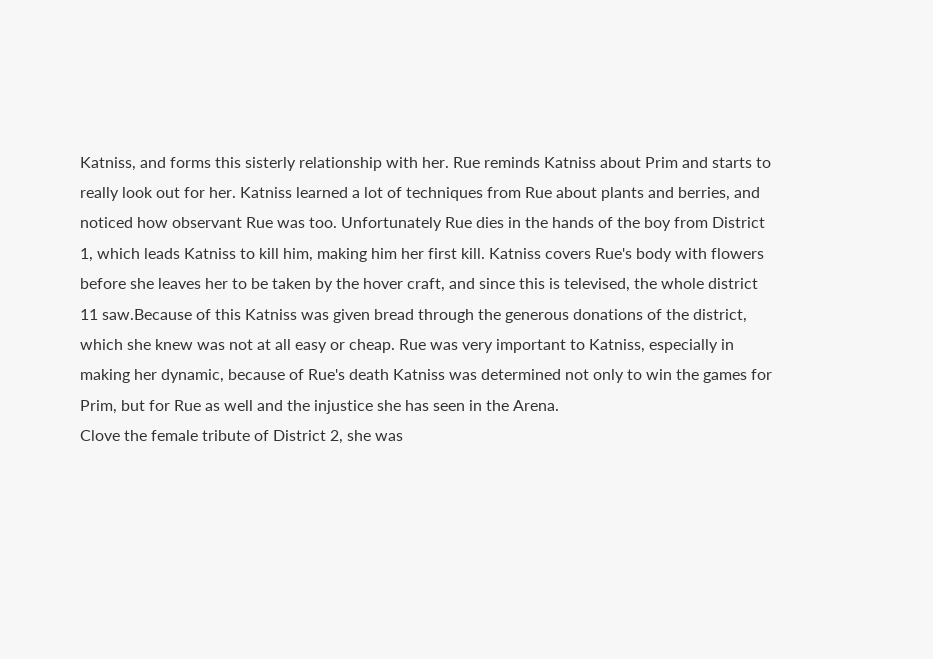Katniss, and forms this sisterly relationship with her. Rue reminds Katniss about Prim and starts to really look out for her. Katniss learned a lot of techniques from Rue about plants and berries, and noticed how observant Rue was too. Unfortunately Rue dies in the hands of the boy from District 1, which leads Katniss to kill him, making him her first kill. Katniss covers Rue's body with flowers before she leaves her to be taken by the hover craft, and since this is televised, the whole district 11 saw.Because of this Katniss was given bread through the generous donations of the district, which she knew was not at all easy or cheap. Rue was very important to Katniss, especially in making her dynamic, because of Rue's death Katniss was determined not only to win the games for Prim, but for Rue as well and the injustice she has seen in the Arena.
Clove the female tribute of District 2, she was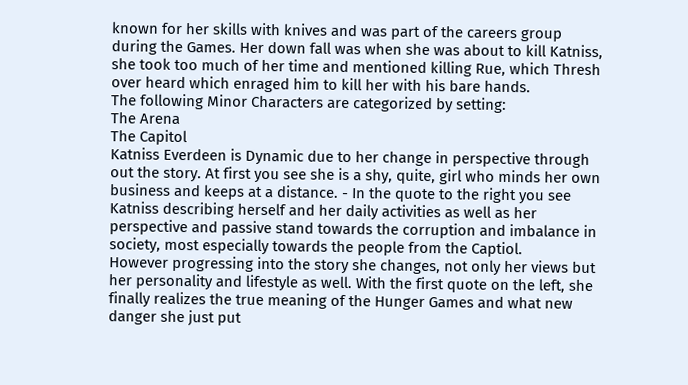known for her skills with knives and was part of the careers group during the Games. Her down fall was when she was about to kill Katniss, she took too much of her time and mentioned killing Rue, which Thresh over heard which enraged him to kill her with his bare hands.
The following Minor Characters are categorized by setting:
The Arena
The Capitol
Katniss Everdeen is Dynamic due to her change in perspective through out the story. At first you see she is a shy, quite, girl who minds her own business and keeps at a distance. - In the quote to the right you see Katniss describing herself and her daily activities as well as her perspective and passive stand towards the corruption and imbalance in society, most especially towards the people from the Captiol.
However progressing into the story she changes, not only her views but her personality and lifestyle as well. With the first quote on the left, she finally realizes the true meaning of the Hunger Games and what new danger she just put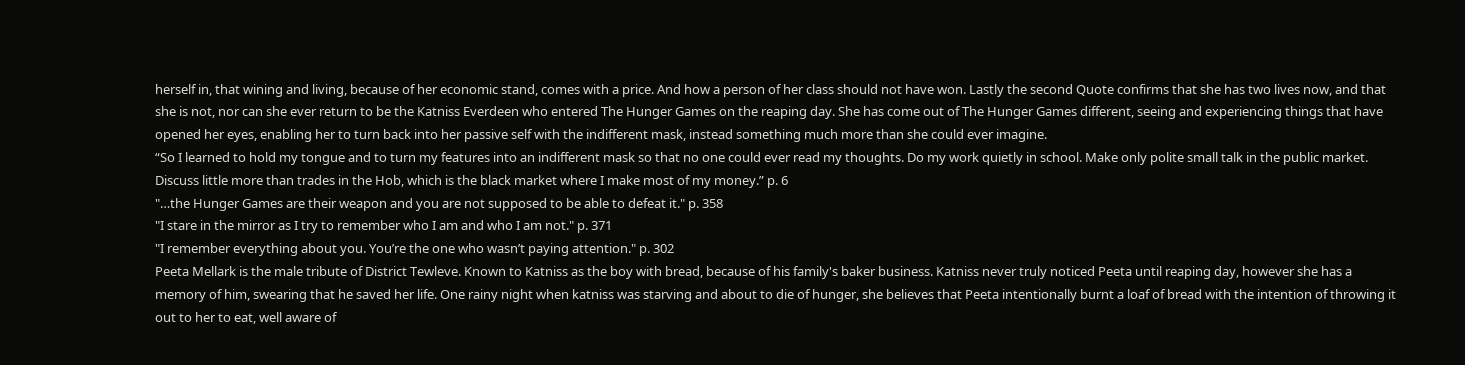herself in, that wining and living, because of her economic stand, comes with a price. And how a person of her class should not have won. Lastly the second Quote confirms that she has two lives now, and that she is not, nor can she ever return to be the Katniss Everdeen who entered The Hunger Games on the reaping day. She has come out of The Hunger Games different, seeing and experiencing things that have opened her eyes, enabling her to turn back into her passive self with the indifferent mask, instead something much more than she could ever imagine.
“So I learned to hold my tongue and to turn my features into an indifferent mask so that no one could ever read my thoughts. Do my work quietly in school. Make only polite small talk in the public market. Discuss little more than trades in the Hob, which is the black market where I make most of my money.” p. 6
"…the Hunger Games are their weapon and you are not supposed to be able to defeat it." p. 358
"I stare in the mirror as I try to remember who I am and who I am not." p. 371
"I remember everything about you. You’re the one who wasn’t paying attention." p. 302
Peeta Mellark is the male tribute of District Tewleve. Known to Katniss as the boy with bread, because of his family's baker business. Katniss never truly noticed Peeta until reaping day, however she has a memory of him, swearing that he saved her life. One rainy night when katniss was starving and about to die of hunger, she believes that Peeta intentionally burnt a loaf of bread with the intention of throwing it out to her to eat, well aware of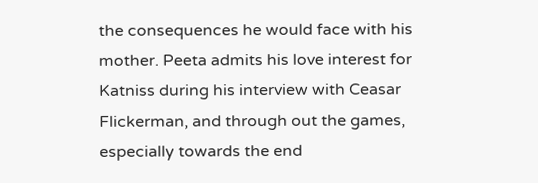the consequences he would face with his mother. Peeta admits his love interest for Katniss during his interview with Ceasar Flickerman, and through out the games, especially towards the end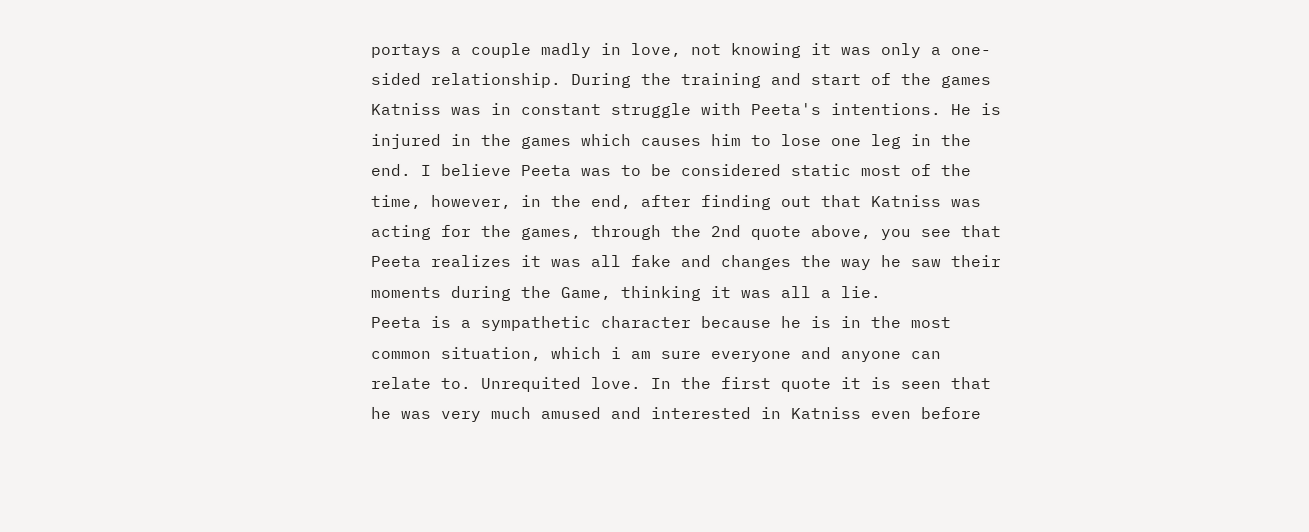portays a couple madly in love, not knowing it was only a one-sided relationship. During the training and start of the games Katniss was in constant struggle with Peeta's intentions. He is injured in the games which causes him to lose one leg in the end. I believe Peeta was to be considered static most of the time, however, in the end, after finding out that Katniss was acting for the games, through the 2nd quote above, you see that Peeta realizes it was all fake and changes the way he saw their moments during the Game, thinking it was all a lie.
Peeta is a sympathetic character because he is in the most common situation, which i am sure everyone and anyone can relate to. Unrequited love. In the first quote it is seen that he was very much amused and interested in Katniss even before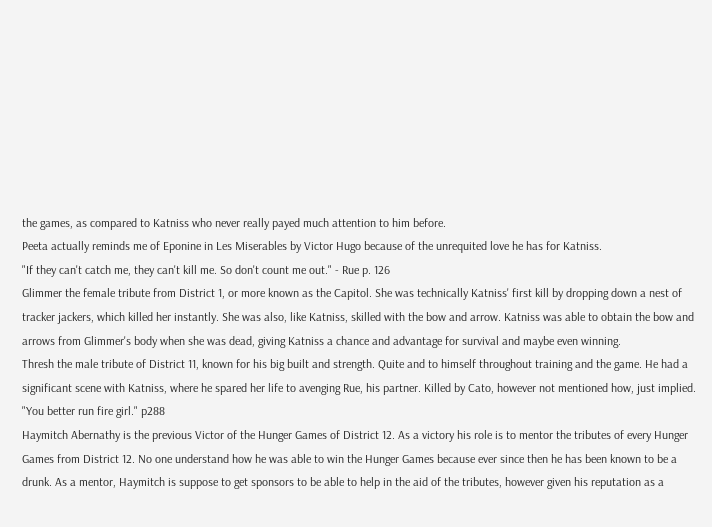the games, as compared to Katniss who never really payed much attention to him before.
Peeta actually reminds me of Eponine in Les Miserables by Victor Hugo because of the unrequited love he has for Katniss.
"If they can't catch me, they can't kill me. So don't count me out." - Rue p. 126
Glimmer the female tribute from District 1, or more known as the Capitol. She was technically Katniss' first kill by dropping down a nest of tracker jackers, which killed her instantly. She was also, like Katniss, skilled with the bow and arrow. Katniss was able to obtain the bow and arrows from Glimmer's body when she was dead, giving Katniss a chance and advantage for survival and maybe even winning.
Thresh the male tribute of District 11, known for his big built and strength. Quite and to himself throughout training and the game. He had a significant scene with Katniss, where he spared her life to avenging Rue, his partner. Killed by Cato, however not mentioned how, just implied.
"You better run fire girl." p288
Haymitch Abernathy is the previous Victor of the Hunger Games of District 12. As a victory his role is to mentor the tributes of every Hunger Games from District 12. No one understand how he was able to win the Hunger Games because ever since then he has been known to be a drunk. As a mentor, Haymitch is suppose to get sponsors to be able to help in the aid of the tributes, however given his reputation as a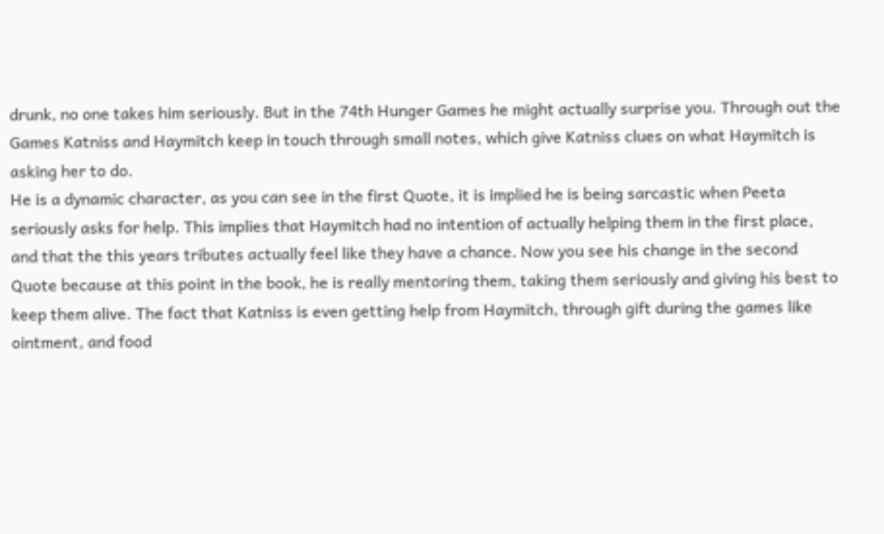drunk, no one takes him seriously. But in the 74th Hunger Games he might actually surprise you. Through out the Games Katniss and Haymitch keep in touch through small notes, which give Katniss clues on what Haymitch is asking her to do.
He is a dynamic character, as you can see in the first Quote, it is implied he is being sarcastic when Peeta seriously asks for help. This implies that Haymitch had no intention of actually helping them in the first place, and that the this years tributes actually feel like they have a chance. Now you see his change in the second Quote because at this point in the book, he is really mentoring them, taking them seriously and giving his best to keep them alive. The fact that Katniss is even getting help from Haymitch, through gift during the games like ointment, and food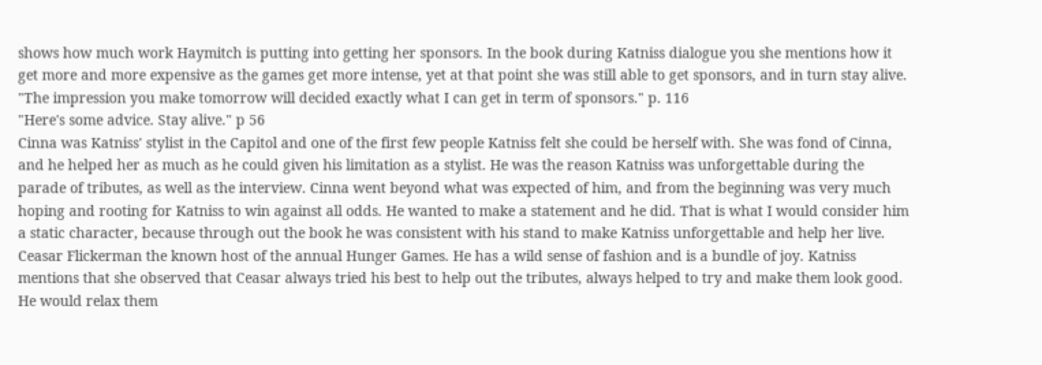shows how much work Haymitch is putting into getting her sponsors. In the book during Katniss dialogue you she mentions how it get more and more expensive as the games get more intense, yet at that point she was still able to get sponsors, and in turn stay alive.
"The impression you make tomorrow will decided exactly what I can get in term of sponsors." p. 116
"Here's some advice. Stay alive." p 56
Cinna was Katniss' stylist in the Capitol and one of the first few people Katniss felt she could be herself with. She was fond of Cinna, and he helped her as much as he could given his limitation as a stylist. He was the reason Katniss was unforgettable during the parade of tributes, as well as the interview. Cinna went beyond what was expected of him, and from the beginning was very much hoping and rooting for Katniss to win against all odds. He wanted to make a statement and he did. That is what I would consider him a static character, because through out the book he was consistent with his stand to make Katniss unforgettable and help her live.
Ceasar Flickerman the known host of the annual Hunger Games. He has a wild sense of fashion and is a bundle of joy. Katniss mentions that she observed that Ceasar always tried his best to help out the tributes, always helped to try and make them look good. He would relax them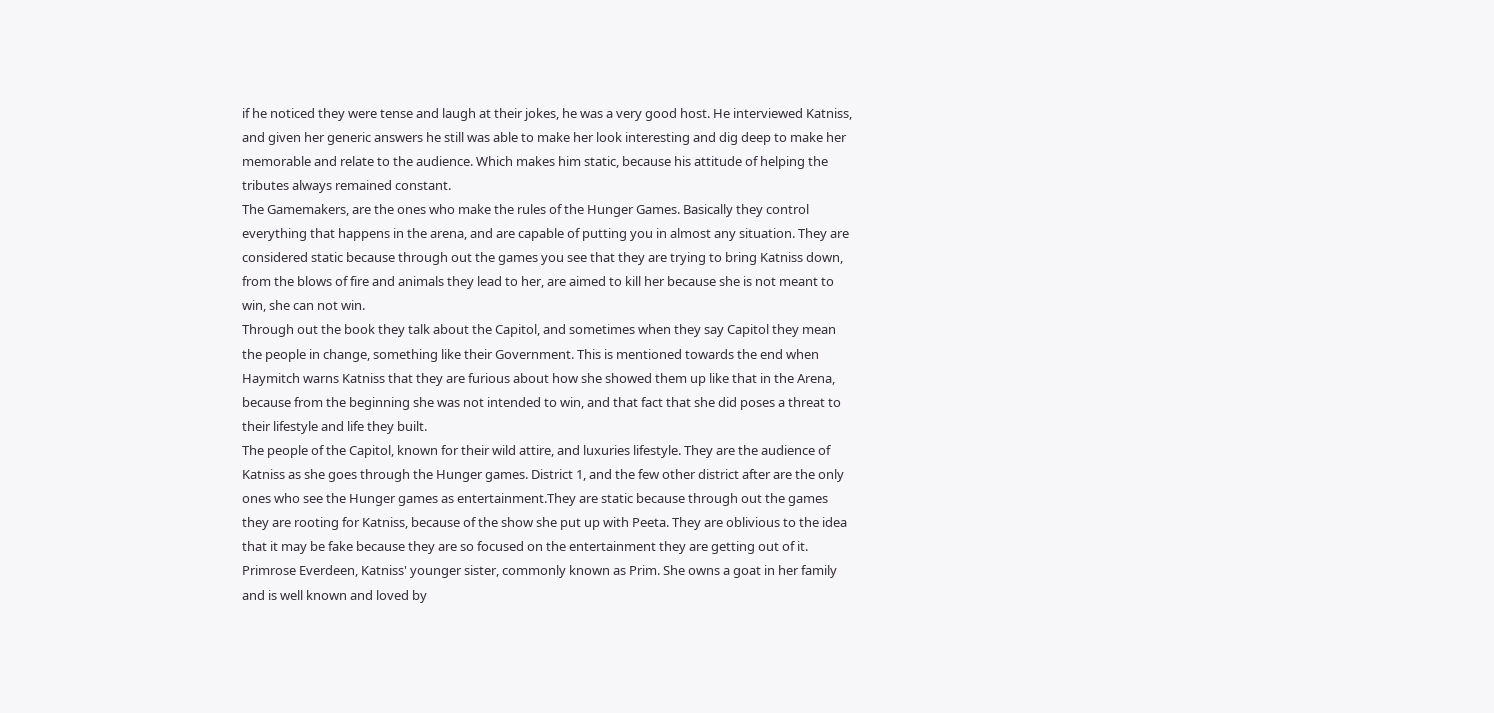if he noticed they were tense and laugh at their jokes, he was a very good host. He interviewed Katniss, and given her generic answers he still was able to make her look interesting and dig deep to make her memorable and relate to the audience. Which makes him static, because his attitude of helping the tributes always remained constant.
The Gamemakers, are the ones who make the rules of the Hunger Games. Basically they control everything that happens in the arena, and are capable of putting you in almost any situation. They are considered static because through out the games you see that they are trying to bring Katniss down, from the blows of fire and animals they lead to her, are aimed to kill her because she is not meant to win, she can not win.
Through out the book they talk about the Capitol, and sometimes when they say Capitol they mean the people in change, something like their Government. This is mentioned towards the end when Haymitch warns Katniss that they are furious about how she showed them up like that in the Arena, because from the beginning she was not intended to win, and that fact that she did poses a threat to their lifestyle and life they built.
The people of the Capitol, known for their wild attire, and luxuries lifestyle. They are the audience of Katniss as she goes through the Hunger games. District 1, and the few other district after are the only ones who see the Hunger games as entertainment.They are static because through out the games they are rooting for Katniss, because of the show she put up with Peeta. They are oblivious to the idea that it may be fake because they are so focused on the entertainment they are getting out of it.
Primrose Everdeen, Katniss' younger sister, commonly known as Prim. She owns a goat in her family and is well known and loved by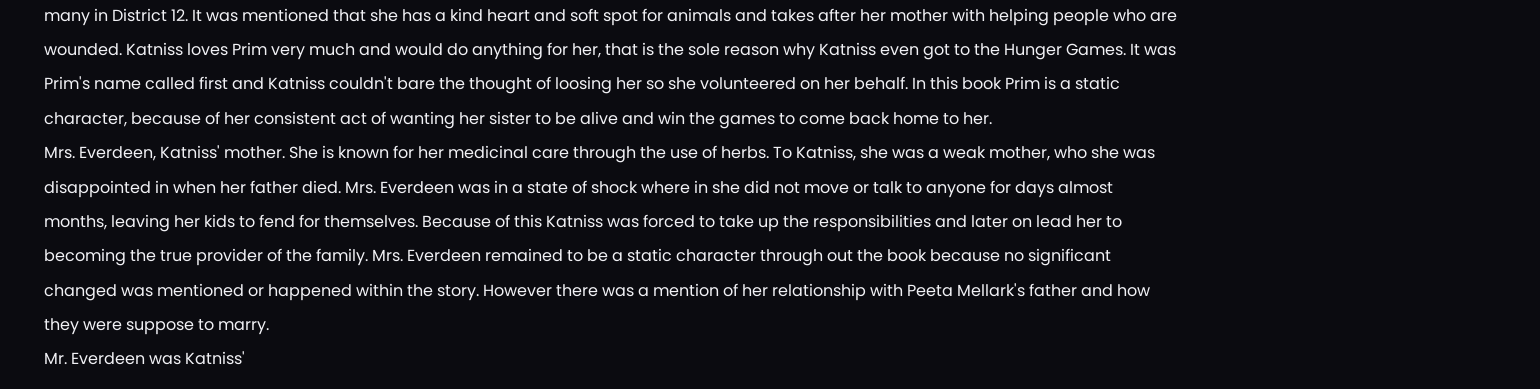many in District 12. It was mentioned that she has a kind heart and soft spot for animals and takes after her mother with helping people who are wounded. Katniss loves Prim very much and would do anything for her, that is the sole reason why Katniss even got to the Hunger Games. It was Prim's name called first and Katniss couldn't bare the thought of loosing her so she volunteered on her behalf. In this book Prim is a static character, because of her consistent act of wanting her sister to be alive and win the games to come back home to her.
Mrs. Everdeen, Katniss' mother. She is known for her medicinal care through the use of herbs. To Katniss, she was a weak mother, who she was disappointed in when her father died. Mrs. Everdeen was in a state of shock where in she did not move or talk to anyone for days almost months, leaving her kids to fend for themselves. Because of this Katniss was forced to take up the responsibilities and later on lead her to becoming the true provider of the family. Mrs. Everdeen remained to be a static character through out the book because no significant changed was mentioned or happened within the story. However there was a mention of her relationship with Peeta Mellark's father and how they were suppose to marry.
Mr. Everdeen was Katniss'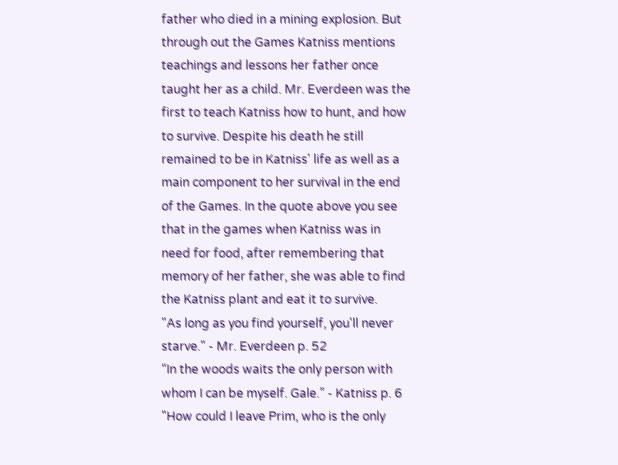father who died in a mining explosion. But through out the Games Katniss mentions teachings and lessons her father once taught her as a child. Mr. Everdeen was the first to teach Katniss how to hunt, and how to survive. Despite his death he still remained to be in Katniss' life as well as a main component to her survival in the end of the Games. In the quote above you see that in the games when Katniss was in need for food, after remembering that memory of her father, she was able to find the Katniss plant and eat it to survive.
"As long as you find yourself, you'll never starve." - Mr. Everdeen p. 52
“In the woods waits the only person with whom I can be myself. Gale.” - Katniss p. 6
"How could I leave Prim, who is the only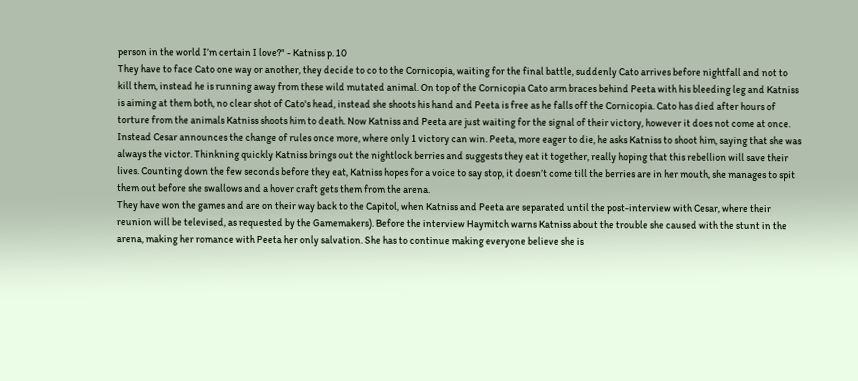person in the world I’m certain I love?" - Katniss p. 10
They have to face Cato one way or another, they decide to co to the Cornicopia, waiting for the final battle, suddenly Cato arrives before nightfall and not to kill them, instead he is running away from these wild mutated animal. On top of the Cornicopia Cato arm braces behind Peeta with his bleeding leg and Katniss is aiming at them both, no clear shot of Cato's head, instead she shoots his hand and Peeta is free as he falls off the Cornicopia. Cato has died after hours of torture from the animals Katniss shoots him to death. Now Katniss and Peeta are just waiting for the signal of their victory, however it does not come at once. Instead Cesar announces the change of rules once more, where only 1 victory can win. Peeta, more eager to die, he asks Katniss to shoot him, saying that she was always the victor. Thinkning quickly Katniss brings out the nightlock berries and suggests they eat it together, really hoping that this rebellion will save their lives. Counting down the few seconds before they eat, Katniss hopes for a voice to say stop, it doesn’t come till the berries are in her mouth, she manages to spit them out before she swallows and a hover craft gets them from the arena.
They have won the games and are on their way back to the Capitol, when Katniss and Peeta are separated until the post-interview with Cesar, where their reunion will be televised, as requested by the Gamemakers). Before the interview Haymitch warns Katniss about the trouble she caused with the stunt in the arena, making her romance with Peeta her only salvation. She has to continue making everyone believe she is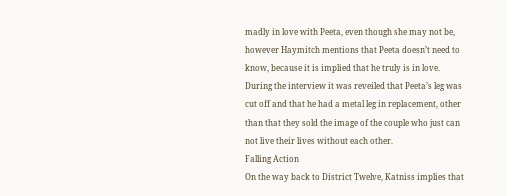madly in love with Peeta, even though she may not be, however Haymitch mentions that Peeta doesn’t need to know, because it is implied that he truly is in love. During the interview it was reveiled that Peeta’s leg was cut off and that he had a metal leg in replacement, other than that they sold the image of the couple who just can not live their lives without each other.
Falling Action
On the way back to District Twelve, Katniss implies that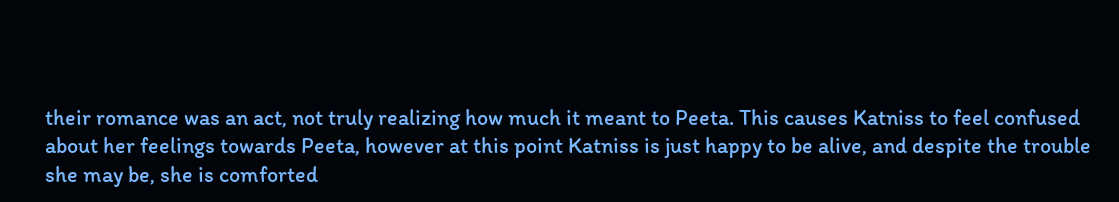their romance was an act, not truly realizing how much it meant to Peeta. This causes Katniss to feel confused about her feelings towards Peeta, however at this point Katniss is just happy to be alive, and despite the trouble she may be, she is comforted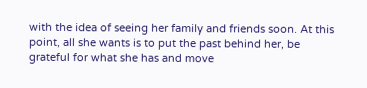with the idea of seeing her family and friends soon. At this point, all she wants is to put the past behind her, be grateful for what she has and move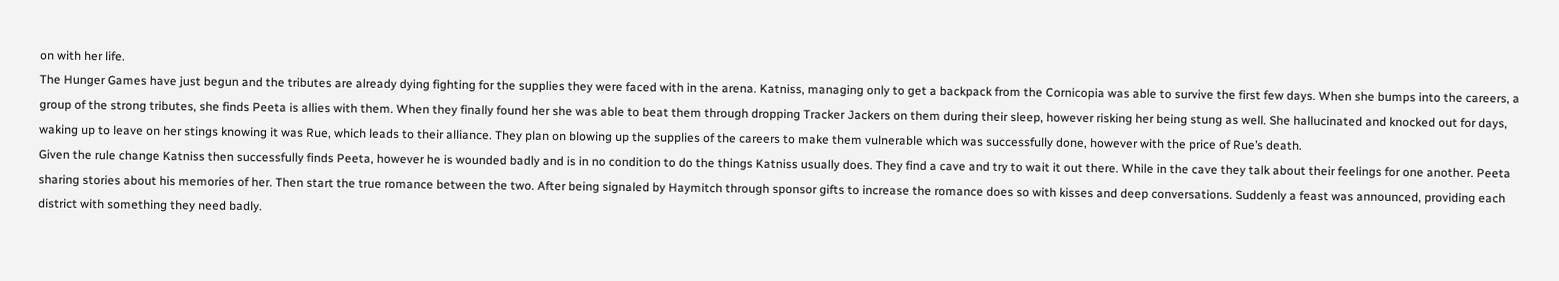on with her life.
The Hunger Games have just begun and the tributes are already dying fighting for the supplies they were faced with in the arena. Katniss, managing only to get a backpack from the Cornicopia was able to survive the first few days. When she bumps into the careers, a group of the strong tributes, she finds Peeta is allies with them. When they finally found her she was able to beat them through dropping Tracker Jackers on them during their sleep, however risking her being stung as well. She hallucinated and knocked out for days, waking up to leave on her stings knowing it was Rue, which leads to their alliance. They plan on blowing up the supplies of the careers to make them vulnerable which was successfully done, however with the price of Rue’s death.
Given the rule change Katniss then successfully finds Peeta, however he is wounded badly and is in no condition to do the things Katniss usually does. They find a cave and try to wait it out there. While in the cave they talk about their feelings for one another. Peeta sharing stories about his memories of her. Then start the true romance between the two. After being signaled by Haymitch through sponsor gifts to increase the romance does so with kisses and deep conversations. Suddenly a feast was announced, providing each district with something they need badly.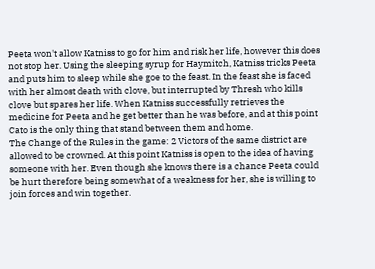Peeta won't allow Katniss to go for him and risk her life, however this does not stop her. Using the sleeping syrup for Haymitch, Katniss tricks Peeta and puts him to sleep while she goe to the feast. In the feast she is faced with her almost death with clove, but interrupted by Thresh who kills clove but spares her life. When Katniss successfully retrieves the medicine for Peeta and he get better than he was before, and at this point Cato is the only thing that stand between them and home.
The Change of the Rules in the game: 2 Victors of the same district are allowed to be crowned. At this point Katniss is open to the idea of having someone with her. Even though she knows there is a chance Peeta could be hurt therefore being somewhat of a weakness for her, she is willing to join forces and win together.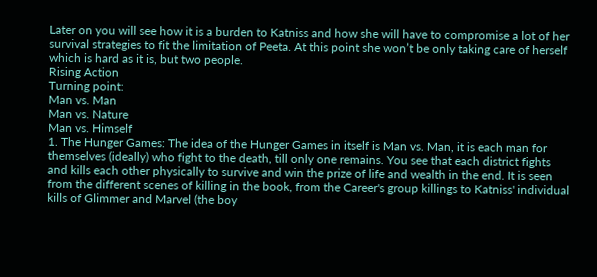Later on you will see how it is a burden to Katniss and how she will have to compromise a lot of her survival strategies to fit the limitation of Peeta. At this point she won’t be only taking care of herself which is hard as it is, but two people.
Rising Action
Turning point:
Man vs. Man
Man vs. Nature
Man vs. Himself
1. The Hunger Games: The idea of the Hunger Games in itself is Man vs. Man, it is each man for themselves (ideally) who fight to the death, till only one remains. You see that each district fights and kills each other physically to survive and win the prize of life and wealth in the end. It is seen from the different scenes of killing in the book, from the Career's group killings to Katniss' individual kills of Glimmer and Marvel (the boy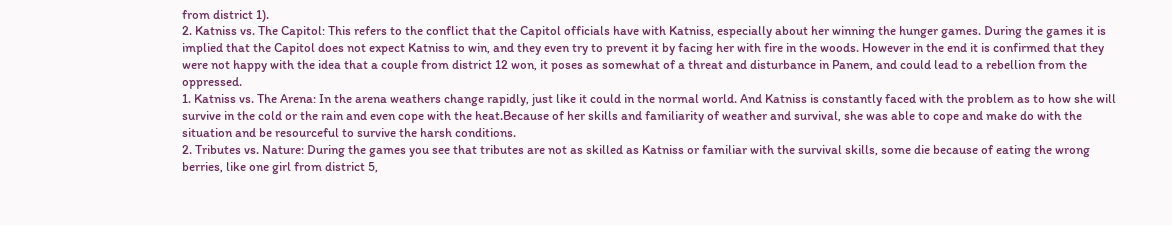from district 1).
2. Katniss vs. The Capitol: This refers to the conflict that the Capitol officials have with Katniss, especially about her winning the hunger games. During the games it is implied that the Capitol does not expect Katniss to win, and they even try to prevent it by facing her with fire in the woods. However in the end it is confirmed that they were not happy with the idea that a couple from district 12 won, it poses as somewhat of a threat and disturbance in Panem, and could lead to a rebellion from the oppressed.
1. Katniss vs. The Arena: In the arena weathers change rapidly, just like it could in the normal world. And Katniss is constantly faced with the problem as to how she will survive in the cold or the rain and even cope with the heat.Because of her skills and familiarity of weather and survival, she was able to cope and make do with the situation and be resourceful to survive the harsh conditions.
2. Tributes vs. Nature: During the games you see that tributes are not as skilled as Katniss or familiar with the survival skills, some die because of eating the wrong berries, like one girl from district 5,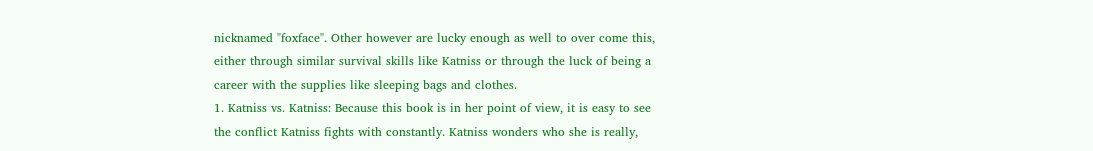nicknamed "foxface". Other however are lucky enough as well to over come this, either through similar survival skills like Katniss or through the luck of being a career with the supplies like sleeping bags and clothes.
1. Katniss vs. Katniss: Because this book is in her point of view, it is easy to see the conflict Katniss fights with constantly. Katniss wonders who she is really,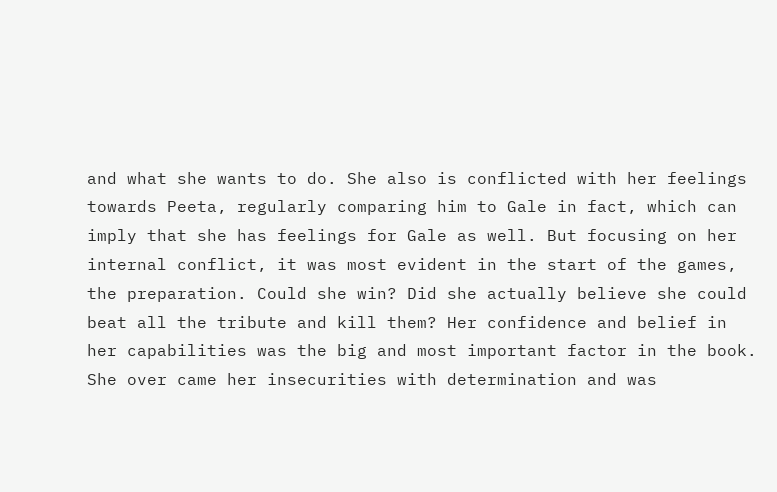and what she wants to do. She also is conflicted with her feelings towards Peeta, regularly comparing him to Gale in fact, which can imply that she has feelings for Gale as well. But focusing on her internal conflict, it was most evident in the start of the games, the preparation. Could she win? Did she actually believe she could beat all the tribute and kill them? Her confidence and belief in her capabilities was the big and most important factor in the book. She over came her insecurities with determination and was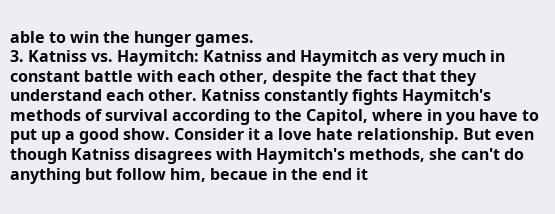able to win the hunger games.
3. Katniss vs. Haymitch: Katniss and Haymitch as very much in constant battle with each other, despite the fact that they understand each other. Katniss constantly fights Haymitch's methods of survival according to the Capitol, where in you have to put up a good show. Consider it a love hate relationship. But even though Katniss disagrees with Haymitch's methods, she can't do anything but follow him, becaue in the end it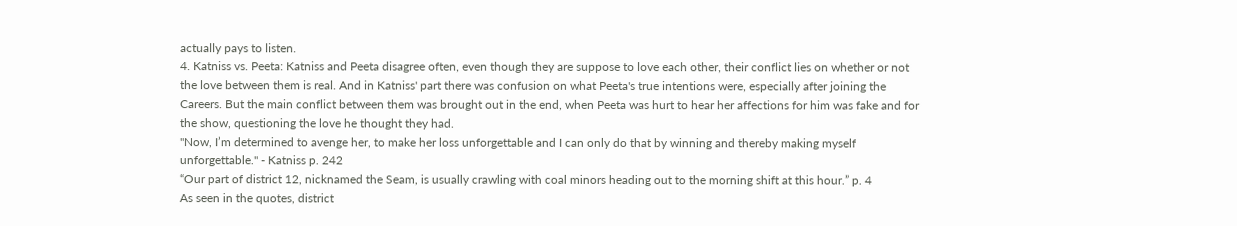actually pays to listen.
4. Katniss vs. Peeta: Katniss and Peeta disagree often, even though they are suppose to love each other, their conflict lies on whether or not the love between them is real. And in Katniss' part there was confusion on what Peeta's true intentions were, especially after joining the Careers. But the main conflict between them was brought out in the end, when Peeta was hurt to hear her affections for him was fake and for the show, questioning the love he thought they had.
"Now, I’m determined to avenge her, to make her loss unforgettable and I can only do that by winning and thereby making myself unforgettable." - Katniss p. 242
“Our part of district 12, nicknamed the Seam, is usually crawling with coal minors heading out to the morning shift at this hour.” p. 4
As seen in the quotes, district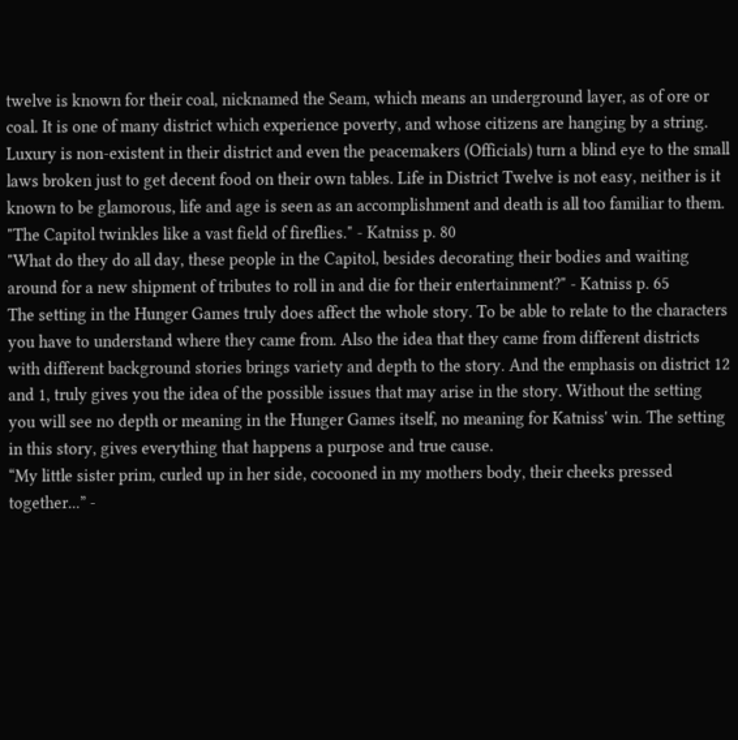twelve is known for their coal, nicknamed the Seam, which means an underground layer, as of ore or coal. It is one of many district which experience poverty, and whose citizens are hanging by a string. Luxury is non-existent in their district and even the peacemakers (Officials) turn a blind eye to the small laws broken just to get decent food on their own tables. Life in District Twelve is not easy, neither is it known to be glamorous, life and age is seen as an accomplishment and death is all too familiar to them.
"The Capitol twinkles like a vast field of fireflies." - Katniss p. 80
"What do they do all day, these people in the Capitol, besides decorating their bodies and waiting around for a new shipment of tributes to roll in and die for their entertainment?" - Katniss p. 65
The setting in the Hunger Games truly does affect the whole story. To be able to relate to the characters you have to understand where they came from. Also the idea that they came from different districts with different background stories brings variety and depth to the story. And the emphasis on district 12 and 1, truly gives you the idea of the possible issues that may arise in the story. Without the setting you will see no depth or meaning in the Hunger Games itself, no meaning for Katniss' win. The setting in this story, gives everything that happens a purpose and true cause.
“My little sister prim, curled up in her side, cocooned in my mothers body, their cheeks pressed together...” -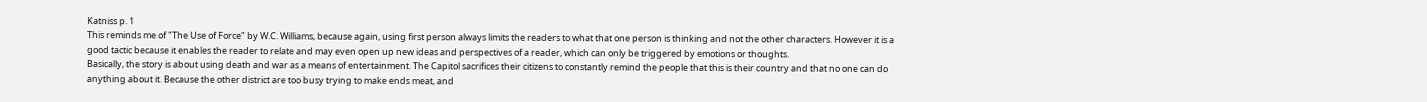Katniss p. 1
This reminds me of "The Use of Force" by W.C. Williams, because again, using first person always limits the readers to what that one person is thinking and not the other characters. However it is a good tactic because it enables the reader to relate and may even open up new ideas and perspectives of a reader, which can only be triggered by emotions or thoughts.
Basically, the story is about using death and war as a means of entertainment. The Capitol sacrifices their citizens to constantly remind the people that this is their country and that no one can do anything about it. Because the other district are too busy trying to make ends meat, and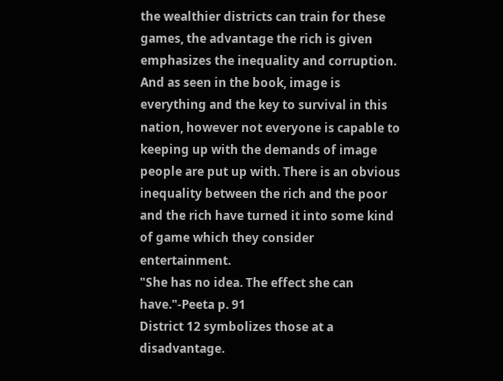the wealthier districts can train for these games, the advantage the rich is given emphasizes the inequality and corruption. And as seen in the book, image is everything and the key to survival in this nation, however not everyone is capable to keeping up with the demands of image people are put up with. There is an obvious inequality between the rich and the poor and the rich have turned it into some kind of game which they consider entertainment.
"She has no idea. The effect she can have."-Peeta p. 91
District 12 symbolizes those at a disadvantage.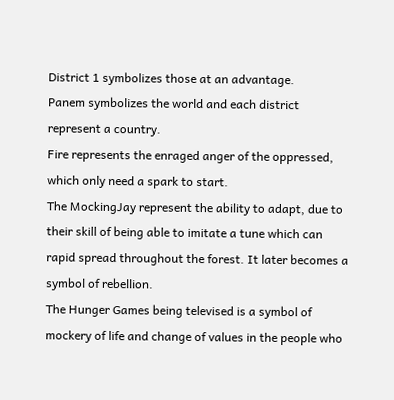District 1 symbolizes those at an advantage.
Panem symbolizes the world and each district represent a country.
Fire represents the enraged anger of the oppressed, which only need a spark to start.
The MockingJay represent the ability to adapt, due to their skill of being able to imitate a tune which can rapid spread throughout the forest. It later becomes a symbol of rebellion.
The Hunger Games being televised is a symbol of mockery of life and change of values in the people who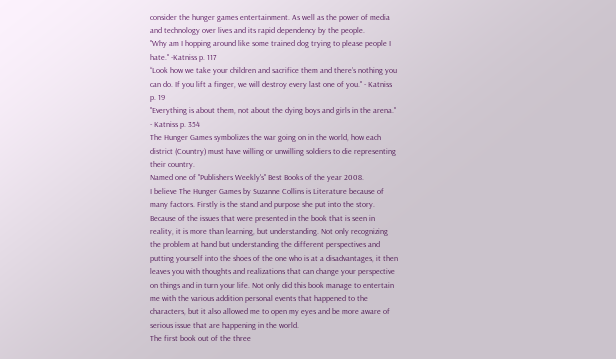consider the hunger games entertainment. As well as the power of media and technology over lives and its rapid dependency by the people.
"Why am I hopping around like some trained dog trying to please people I hate." -Katniss p. 117
“Look how we take your children and sacrifice them and there’s nothing you can do. If you lift a finger, we will destroy every last one of you." - Katniss p. 19
"Everything is about them, not about the dying boys and girls in the arena." - Katniss p. 354
The Hunger Games symbolizes the war going on in the world, how each district (Country) must have willing or unwilling soldiers to die representing their country.
Named one of "Publishers Weekly's" Best Books of the year 2008.
I believe The Hunger Games by Suzanne Collins is Literature because of many factors. Firstly is the stand and purpose she put into the story. Because of the issues that were presented in the book that is seen in reality, it is more than learning, but understanding. Not only recognizing the problem at hand but understanding the different perspectives and putting yourself into the shoes of the one who is at a disadvantages, it then leaves you with thoughts and realizations that can change your perspective on things and in turn your life. Not only did this book manage to entertain me with the various addition personal events that happened to the characters, but it also allowed me to open my eyes and be more aware of serious issue that are happening in the world.
The first book out of the three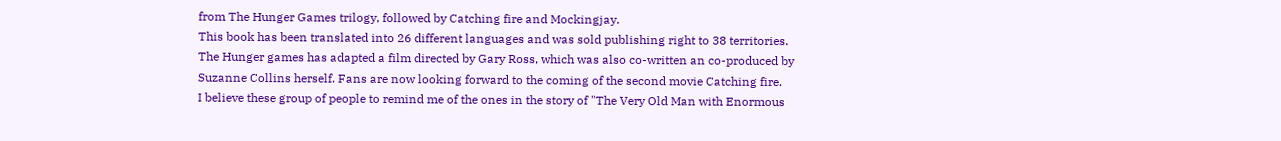from The Hunger Games trilogy, followed by Catching fire and Mockingjay.
This book has been translated into 26 different languages and was sold publishing right to 38 territories.
The Hunger games has adapted a film directed by Gary Ross, which was also co-written an co-produced by Suzanne Collins herself. Fans are now looking forward to the coming of the second movie Catching fire.
I believe these group of people to remind me of the ones in the story of "The Very Old Man with Enormous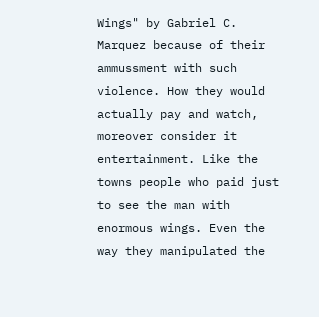Wings" by Gabriel C. Marquez because of their ammussment with such violence. How they would actually pay and watch, moreover consider it entertainment. Like the towns people who paid just to see the man with enormous wings. Even the way they manipulated the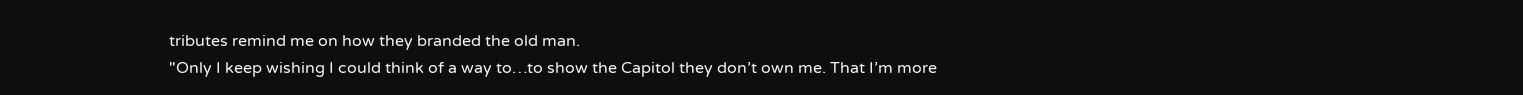tributes remind me on how they branded the old man.
"Only I keep wishing I could think of a way to…to show the Capitol they don’t own me. That I’m more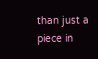than just a piece in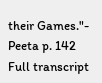their Games."- Peeta p. 142
Full transcript